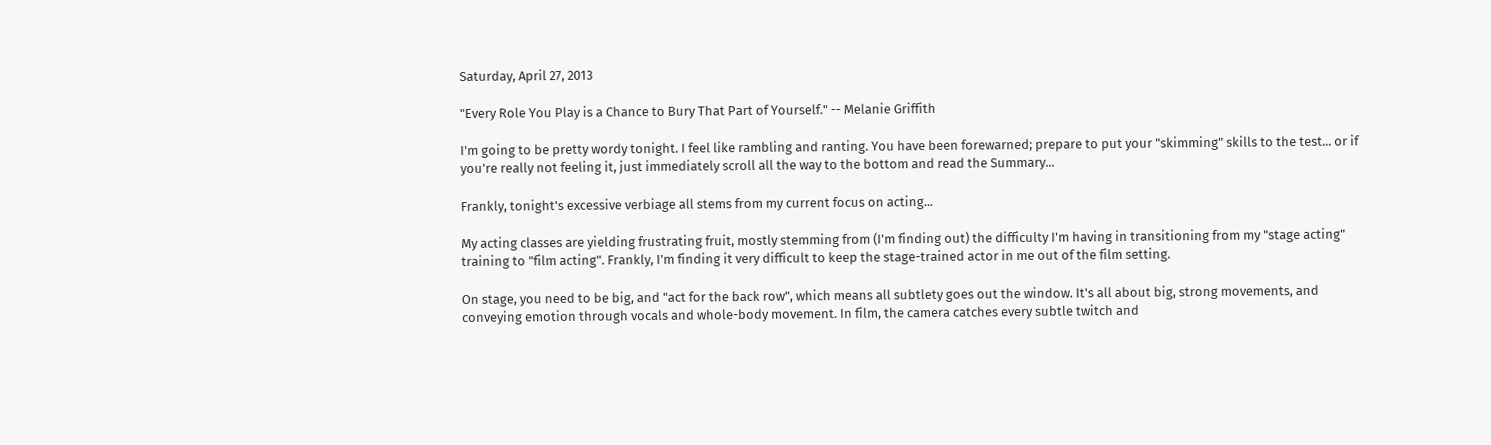Saturday, April 27, 2013

"Every Role You Play is a Chance to Bury That Part of Yourself." -- Melanie Griffith

I'm going to be pretty wordy tonight. I feel like rambling and ranting. You have been forewarned; prepare to put your "skimming" skills to the test... or if you're really not feeling it, just immediately scroll all the way to the bottom and read the Summary...

Frankly, tonight's excessive verbiage all stems from my current focus on acting...

My acting classes are yielding frustrating fruit, mostly stemming from (I'm finding out) the difficulty I'm having in transitioning from my "stage acting" training to "film acting". Frankly, I'm finding it very difficult to keep the stage-trained actor in me out of the film setting.

On stage, you need to be big, and "act for the back row", which means all subtlety goes out the window. It's all about big, strong movements, and conveying emotion through vocals and whole-body movement. In film, the camera catches every subtle twitch and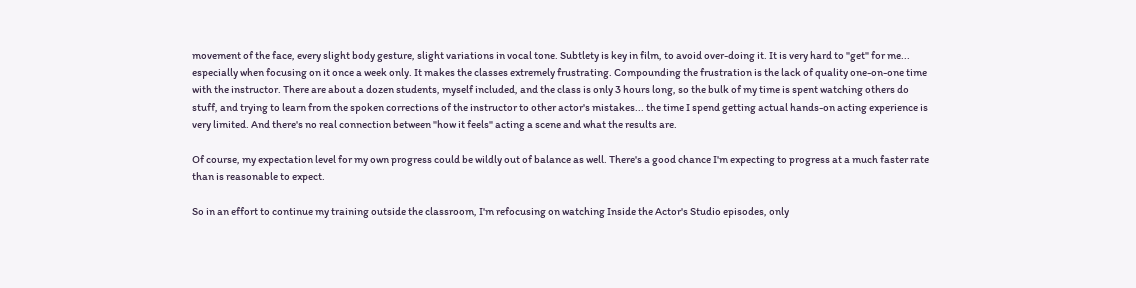movement of the face, every slight body gesture, slight variations in vocal tone. Subtlety is key in film, to avoid over-doing it. It is very hard to "get" for me... especially when focusing on it once a week only. It makes the classes extremely frustrating. Compounding the frustration is the lack of quality one-on-one time with the instructor. There are about a dozen students, myself included, and the class is only 3 hours long, so the bulk of my time is spent watching others do stuff, and trying to learn from the spoken corrections of the instructor to other actor's mistakes... the time I spend getting actual hands-on acting experience is very limited. And there's no real connection between "how it feels" acting a scene and what the results are.

Of course, my expectation level for my own progress could be wildly out of balance as well. There's a good chance I'm expecting to progress at a much faster rate than is reasonable to expect.

So in an effort to continue my training outside the classroom, I'm refocusing on watching Inside the Actor's Studio episodes, only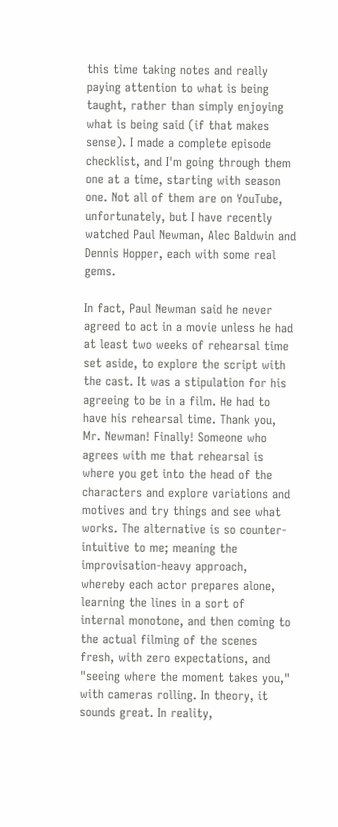this time taking notes and really paying attention to what is being taught, rather than simply enjoying what is being said (if that makes sense). I made a complete episode checklist, and I'm going through them one at a time, starting with season one. Not all of them are on YouTube, unfortunately, but I have recently watched Paul Newman, Alec Baldwin and Dennis Hopper, each with some real gems.

In fact, Paul Newman said he never agreed to act in a movie unless he had at least two weeks of rehearsal time set aside, to explore the script with the cast. It was a stipulation for his agreeing to be in a film. He had to have his rehearsal time. Thank you, Mr. Newman! Finally! Someone who agrees with me that rehearsal is where you get into the head of the characters and explore variations and motives and try things and see what works. The alternative is so counter-intuitive to me; meaning the improvisation-heavy approach, whereby each actor prepares alone, learning the lines in a sort of internal monotone, and then coming to the actual filming of the scenes fresh, with zero expectations, and "seeing where the moment takes you," with cameras rolling. In theory, it sounds great. In reality,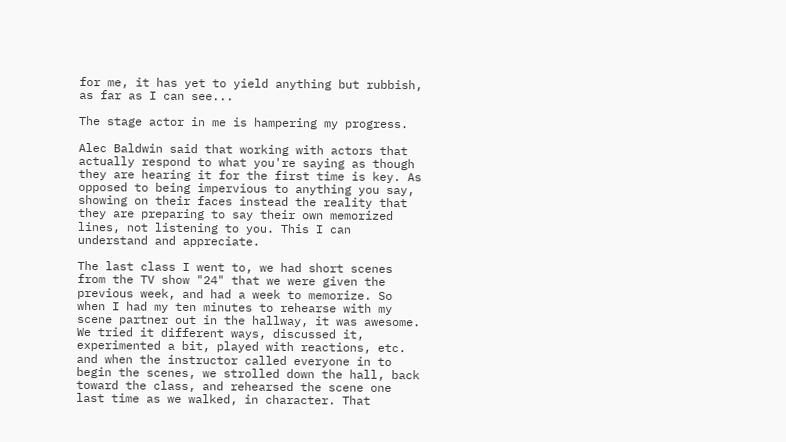for me, it has yet to yield anything but rubbish, as far as I can see...

The stage actor in me is hampering my progress.

Alec Baldwin said that working with actors that actually respond to what you're saying as though they are hearing it for the first time is key. As opposed to being impervious to anything you say, showing on their faces instead the reality that they are preparing to say their own memorized lines, not listening to you. This I can understand and appreciate.

The last class I went to, we had short scenes from the TV show "24" that we were given the previous week, and had a week to memorize. So when I had my ten minutes to rehearse with my scene partner out in the hallway, it was awesome. We tried it different ways, discussed it, experimented a bit, played with reactions, etc. and when the instructor called everyone in to begin the scenes, we strolled down the hall, back toward the class, and rehearsed the scene one last time as we walked, in character. That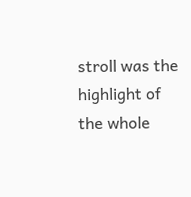stroll was the highlight of the whole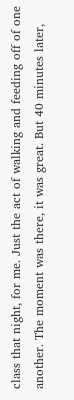class that night, for me. Just the act of walking and feeding off of one another. The moment was there, it was great. But 40 minutes later,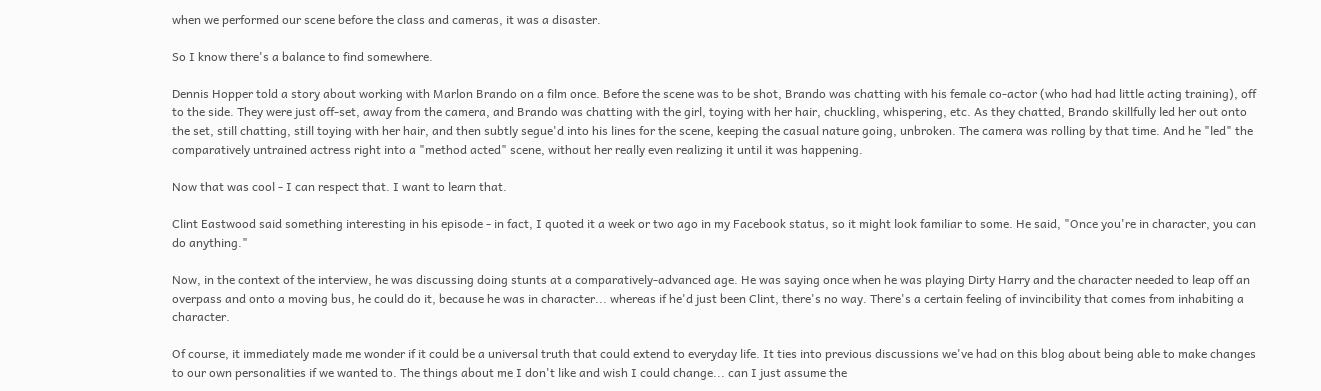when we performed our scene before the class and cameras, it was a disaster.

So I know there's a balance to find somewhere.

Dennis Hopper told a story about working with Marlon Brando on a film once. Before the scene was to be shot, Brando was chatting with his female co-actor (who had had little acting training), off to the side. They were just off-set, away from the camera, and Brando was chatting with the girl, toying with her hair, chuckling, whispering, etc. As they chatted, Brando skillfully led her out onto the set, still chatting, still toying with her hair, and then subtly segue'd into his lines for the scene, keeping the casual nature going, unbroken. The camera was rolling by that time. And he "led" the comparatively untrained actress right into a "method acted" scene, without her really even realizing it until it was happening.

Now that was cool - I can respect that. I want to learn that.

Clint Eastwood said something interesting in his episode - in fact, I quoted it a week or two ago in my Facebook status, so it might look familiar to some. He said, "Once you're in character, you can do anything."

Now, in the context of the interview, he was discussing doing stunts at a comparatively-advanced age. He was saying once when he was playing Dirty Harry and the character needed to leap off an overpass and onto a moving bus, he could do it, because he was in character... whereas if he'd just been Clint, there's no way. There's a certain feeling of invincibility that comes from inhabiting a character.

Of course, it immediately made me wonder if it could be a universal truth that could extend to everyday life. It ties into previous discussions we've had on this blog about being able to make changes to our own personalities if we wanted to. The things about me I don't like and wish I could change... can I just assume the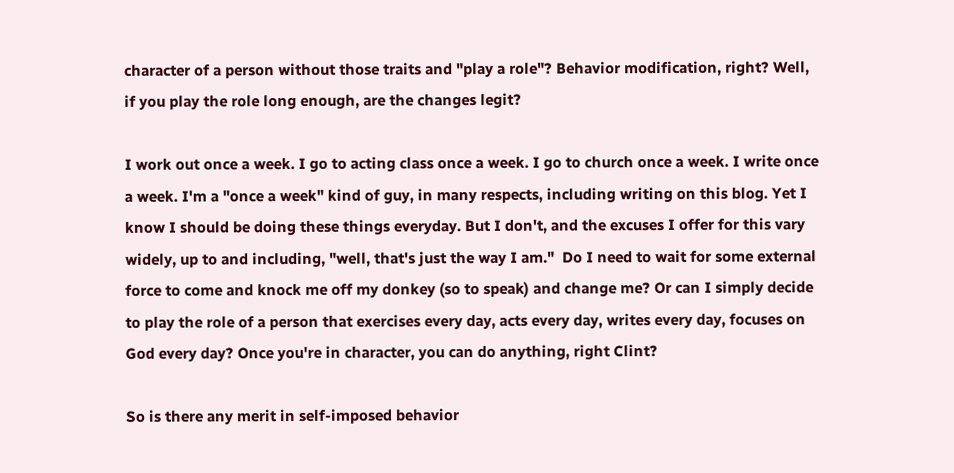character of a person without those traits and "play a role"? Behavior modification, right? Well, if you play the role long enough, are the changes legit?

I work out once a week. I go to acting class once a week. I go to church once a week. I write once a week. I'm a "once a week" kind of guy, in many respects, including writing on this blog. Yet I know I should be doing these things everyday. But I don't, and the excuses I offer for this vary widely, up to and including, "well, that's just the way I am."  Do I need to wait for some external force to come and knock me off my donkey (so to speak) and change me? Or can I simply decide to play the role of a person that exercises every day, acts every day, writes every day, focuses on God every day? Once you're in character, you can do anything, right Clint?

So is there any merit in self-imposed behavior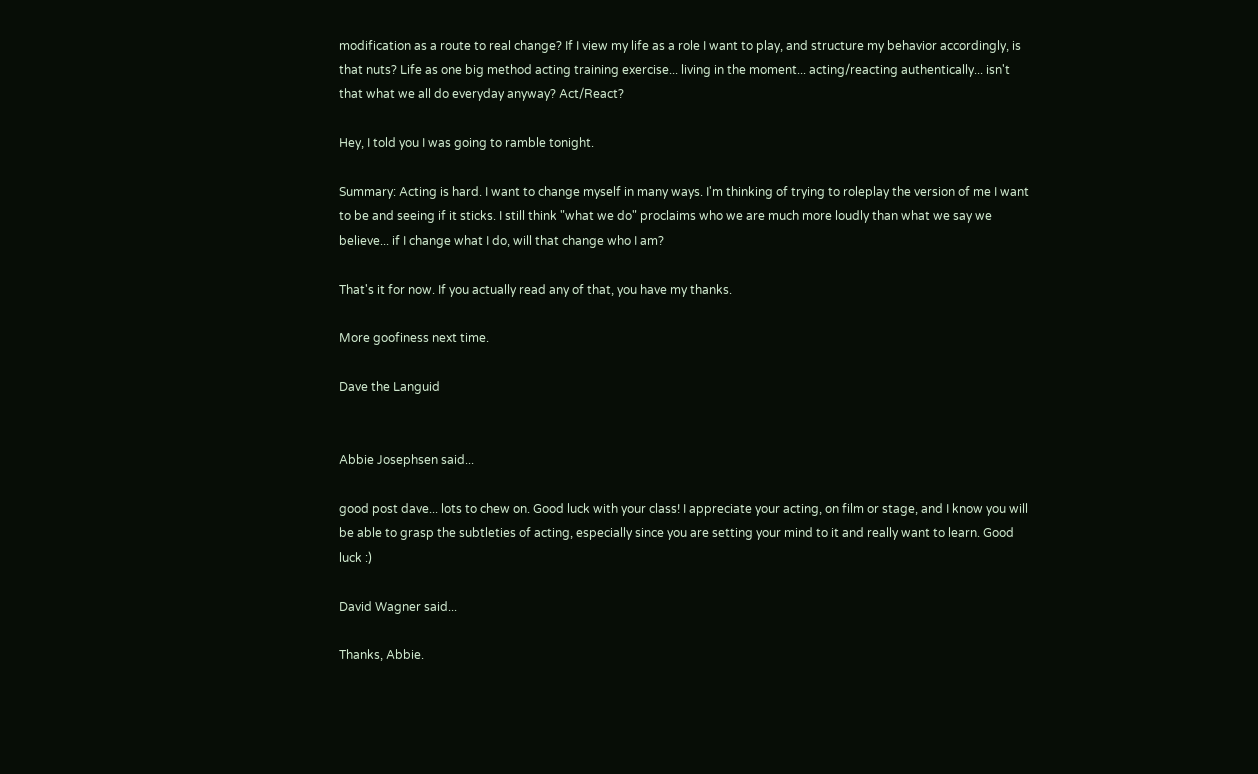modification as a route to real change? If I view my life as a role I want to play, and structure my behavior accordingly, is that nuts? Life as one big method acting training exercise... living in the moment... acting/reacting authentically... isn't that what we all do everyday anyway? Act/React?

Hey, I told you I was going to ramble tonight.

Summary: Acting is hard. I want to change myself in many ways. I'm thinking of trying to roleplay the version of me I want to be and seeing if it sticks. I still think "what we do" proclaims who we are much more loudly than what we say we believe... if I change what I do, will that change who I am?

That's it for now. If you actually read any of that, you have my thanks.

More goofiness next time.

Dave the Languid


Abbie Josephsen said...

good post dave... lots to chew on. Good luck with your class! I appreciate your acting, on film or stage, and I know you will be able to grasp the subtleties of acting, especially since you are setting your mind to it and really want to learn. Good luck :)

David Wagner said...

Thanks, Abbie.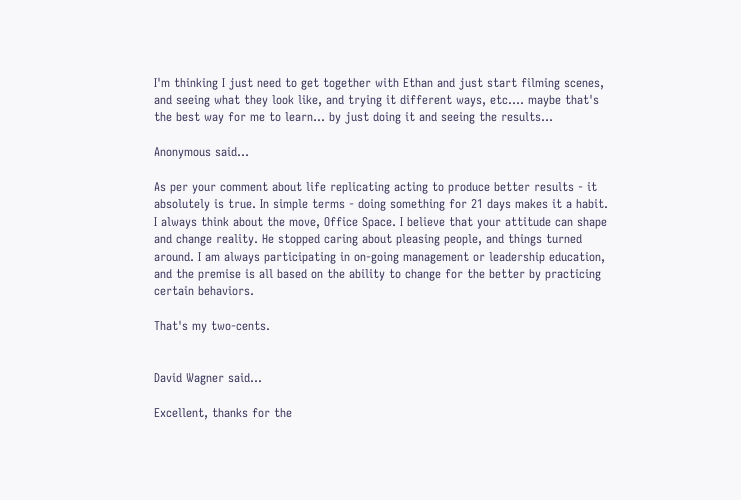I'm thinking I just need to get together with Ethan and just start filming scenes, and seeing what they look like, and trying it different ways, etc.... maybe that's the best way for me to learn... by just doing it and seeing the results...

Anonymous said...

As per your comment about life replicating acting to produce better results - it absolutely is true. In simple terms - doing something for 21 days makes it a habit. I always think about the move, Office Space. I believe that your attitude can shape and change reality. He stopped caring about pleasing people, and things turned around. I am always participating in on-going management or leadership education, and the premise is all based on the ability to change for the better by practicing certain behaviors.

That's my two-cents.


David Wagner said...

Excellent, thanks for the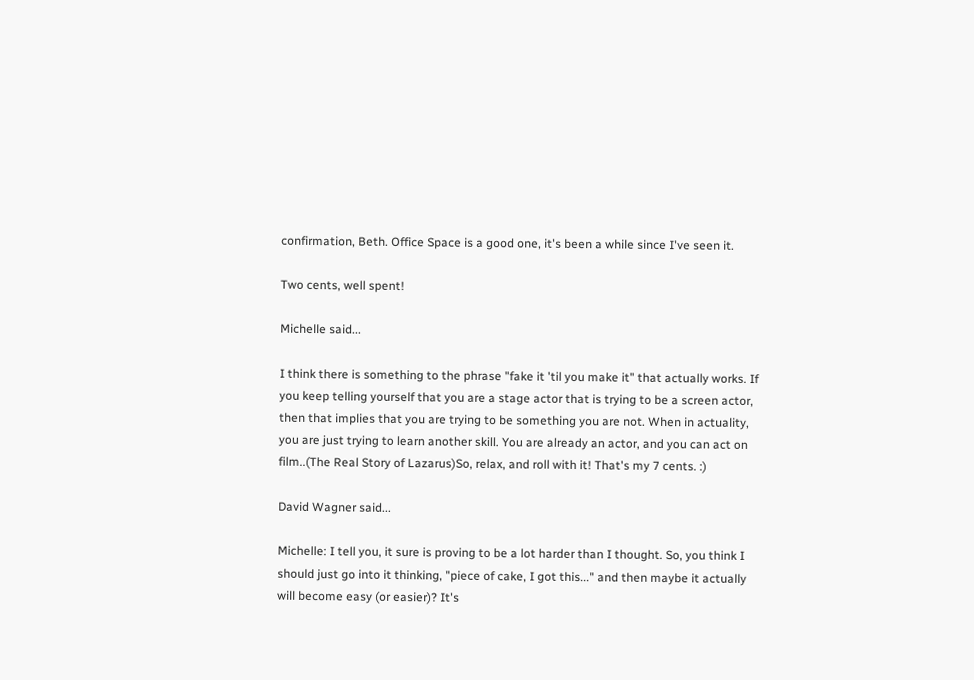confirmation, Beth. Office Space is a good one, it's been a while since I've seen it.

Two cents, well spent!

Michelle said...

I think there is something to the phrase "fake it 'til you make it" that actually works. If you keep telling yourself that you are a stage actor that is trying to be a screen actor, then that implies that you are trying to be something you are not. When in actuality, you are just trying to learn another skill. You are already an actor, and you can act on film..(The Real Story of Lazarus)So, relax, and roll with it! That's my 7 cents. :)

David Wagner said...

Michelle: I tell you, it sure is proving to be a lot harder than I thought. So, you think I should just go into it thinking, "piece of cake, I got this..." and then maybe it actually will become easy (or easier)? It's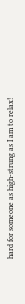hard for someone as high-strung as I am to relax!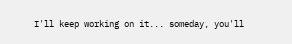I'll keep working on it... someday, you'll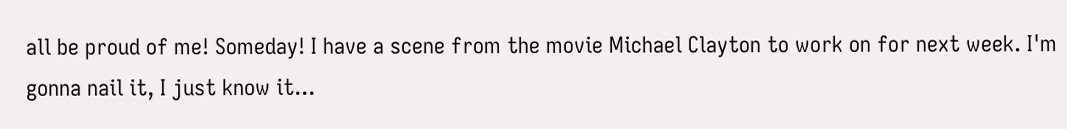all be proud of me! Someday! I have a scene from the movie Michael Clayton to work on for next week. I'm gonna nail it, I just know it...